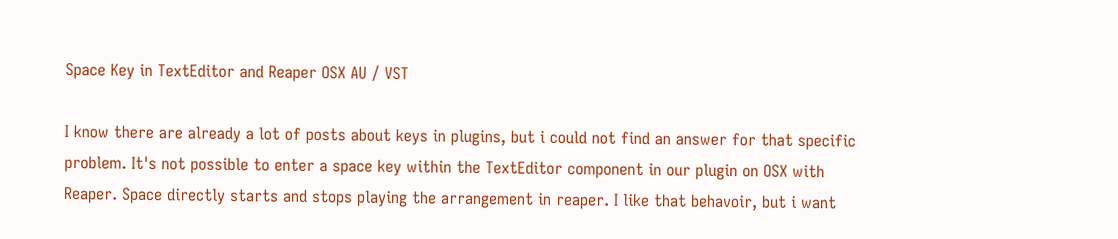Space Key in TextEditor and Reaper OSX AU / VST

I know there are already a lot of posts about keys in plugins, but i could not find an answer for that specific problem. It's not possible to enter a space key within the TextEditor component in our plugin on OSX with Reaper. Space directly starts and stops playing the arrangement in reaper. I like that behavoir, but i want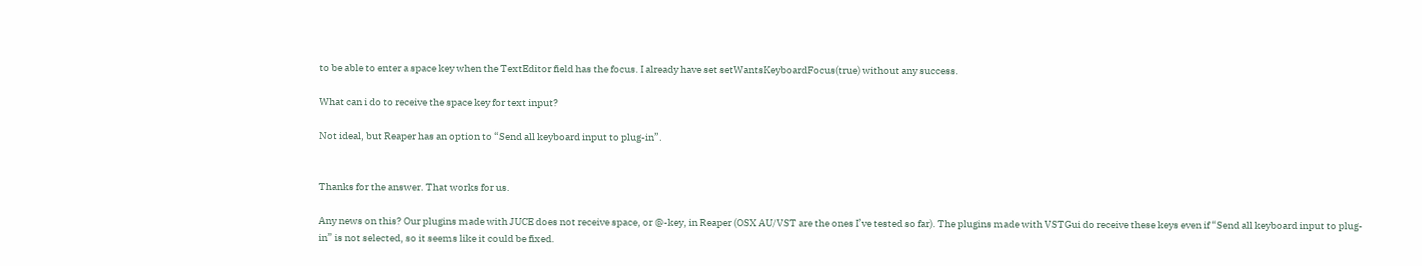to be able to enter a space key when the TextEditor field has the focus. I already have set setWantsKeyboardFocus(true) without any success.

What can i do to receive the space key for text input?

Not ideal, but Reaper has an option to “Send all keyboard input to plug-in”.


Thanks for the answer. That works for us.

Any news on this? Our plugins made with JUCE does not receive space, or @-key, in Reaper (OSX AU/VST are the ones I’ve tested so far). The plugins made with VSTGui do receive these keys even if “Send all keyboard input to plug-in” is not selected, so it seems like it could be fixed.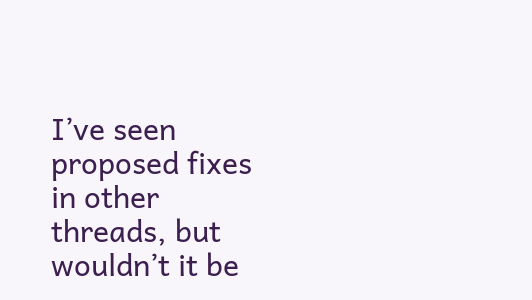I’ve seen proposed fixes in other threads, but wouldn’t it be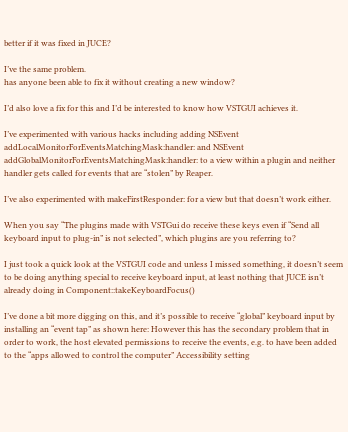better if it was fixed in JUCE?

I’ve the same problem.
has anyone been able to fix it without creating a new window?

I’d also love a fix for this and I’d be interested to know how VSTGUI achieves it.

I’ve experimented with various hacks including adding NSEvent addLocalMonitorForEventsMatchingMask:handler: and NSEvent addGlobalMonitorForEventsMatchingMask:handler: to a view within a plugin and neither handler gets called for events that are “stolen” by Reaper.

I’ve also experimented with makeFirstResponder: for a view but that doesn’t work either.

When you say “The plugins made with VSTGui do receive these keys even if “Send all keyboard input to plug-in” is not selected”, which plugins are you referring to?

I just took a quick look at the VSTGUI code and unless I missed something, it doesn’t seem to be doing anything special to receive keyboard input, at least nothing that JUCE isn’t already doing in Component::takeKeyboardFocus()

I’ve done a bit more digging on this, and it’s possible to receive “global” keyboard input by installing an “event tap” as shown here: However this has the secondary problem that in order to work, the host elevated permissions to receive the events, e.g. to have been added to the “apps allowed to control the computer” Accessibility setting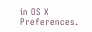in OS X Preferences.